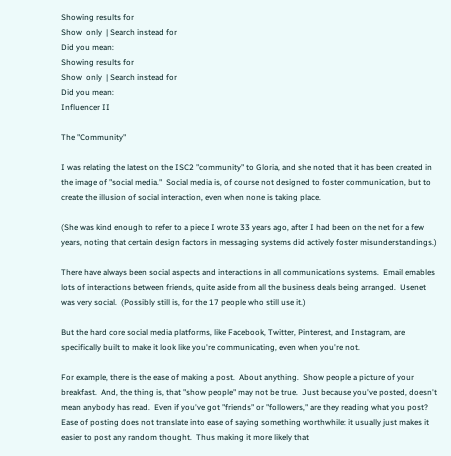Showing results for
Show  only  | Search instead for
Did you mean:
Showing results for
Show  only  | Search instead for
Did you mean:
Influencer II

The "Community"

I was relating the latest on the ISC2 "community" to Gloria, and she noted that it has been created in the image of "social media."  Social media is, of course not designed to foster communication, but to create the illusion of social interaction, even when none is taking place.

(She was kind enough to refer to a piece I wrote 33 years ago, after I had been on the net for a few years, noting that certain design factors in messaging systems did actively foster misunderstandings.)

There have always been social aspects and interactions in all communications systems.  Email emables lots of interactions between friends, quite aside from all the business deals being arranged.  Usenet was very social.  (Possibly still is, for the 17 people who still use it.)

But the hard core social media platforms, like Facebook, Twitter, Pinterest, and Instagram, are specifically built to make it look like you're communicating, even when you're not.

For example, there is the ease of making a post.  About anything.  Show people a picture of your breakfast.  And, the thing is, that "show people" may not be true.  Just because you've posted, doesn't mean anybody has read.  Even if you've got "friends" or "followers," are they reading what you post?  Ease of posting does not translate into ease of saying something worthwhile: it usually just makes it easier to post any random thought.  Thus making it more likely that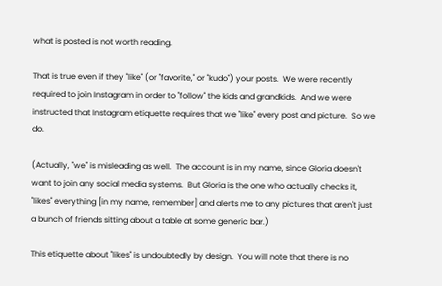what is posted is not worth reading.

That is true even if they "like" (or "favorite," or "kudo") your posts.  We were recently required to join Instagram in order to "follow" the kids and grandkids.  And we were instructed that Instagram etiquette requires that we "like" every post and picture.  So we do.

(Actually, "we" is misleading as well.  The account is in my name, since Gloria doesn't want to join any social media systems.  But Gloria is the one who actually checks it, "likes" everything [in my name, remember] and alerts me to any pictures that aren't just a bunch of friends sitting about a table at some generic bar.)

This etiquette about "likes" is undoubtedly by design.  You will note that there is no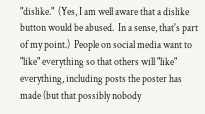"dislike."  (Yes, I am well aware that a dislike button would be abused.  In a sense, that's part of my point.)  People on social media want to "like" everything so that others will "like" everything, including posts the poster has made (but that possibly nobody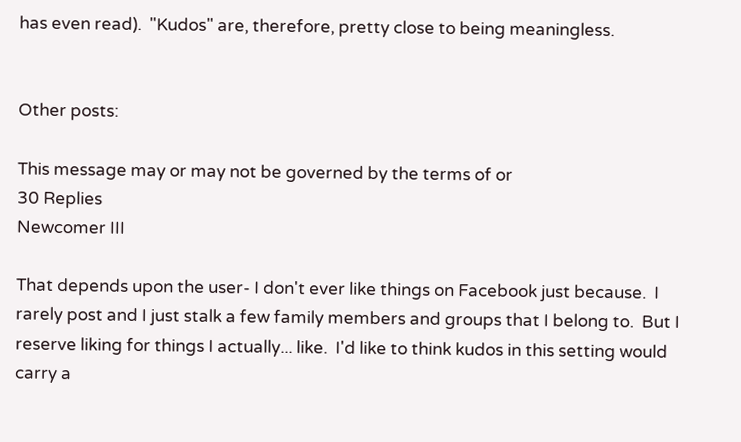has even read).  "Kudos" are, therefore, pretty close to being meaningless.


Other posts:

This message may or may not be governed by the terms of or
30 Replies
Newcomer III

That depends upon the user- I don't ever like things on Facebook just because.  I rarely post and I just stalk a few family members and groups that I belong to.  But I reserve liking for things I actually... like.  I'd like to think kudos in this setting would carry a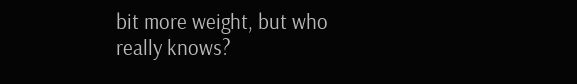bit more weight, but who really knows?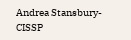Andrea Stansbury- CISSP